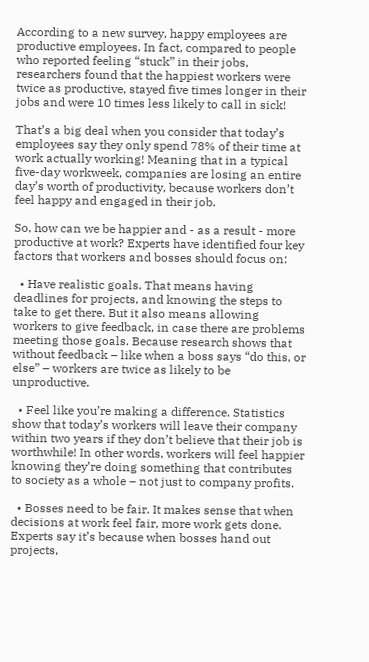According to a new survey, happy employees are productive employees. In fact, compared to people who reported feeling “stuck” in their jobs, researchers found that the happiest workers were twice as productive, stayed five times longer in their jobs and were 10 times less likely to call in sick!

That’s a big deal when you consider that today’s employees say they only spend 78% of their time at work actually working! Meaning that in a typical five-day workweek, companies are losing an entire day’s worth of productivity, because workers don’t feel happy and engaged in their job.

So, how can we be happier and - as a result - more productive at work? Experts have identified four key factors that workers and bosses should focus on:

  • Have realistic goals. That means having deadlines for projects, and knowing the steps to take to get there. But it also means allowing workers to give feedback, in case there are problems meeting those goals. Because research shows that without feedback – like when a boss says “do this, or else” – workers are twice as likely to be unproductive.

  • Feel like you’re making a difference. Statistics show that today’s workers will leave their company within two years if they don’t believe that their job is worthwhile! In other words, workers will feel happier knowing they’re doing something that contributes to society as a whole – not just to company profits.

  • Bosses need to be fair. It makes sense that when decisions at work feel fair, more work gets done. Experts say it’s because when bosses hand out projects,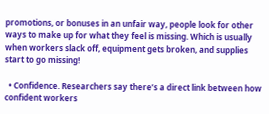promotions, or bonuses in an unfair way, people look for other ways to make up for what they feel is missing. Which is usually when workers slack off, equipment gets broken, and supplies start to go missing!

  • Confidence. Researchers say there’s a direct link between how confident workers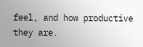feel, and how productive they are.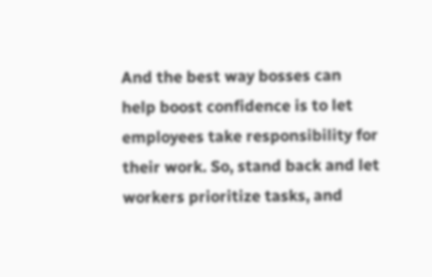And the best way bosses can help boost confidence is to let employees take responsibility for their work. So, stand back and let workers prioritize tasks, and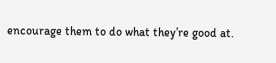encourage them to do what they’re good at.